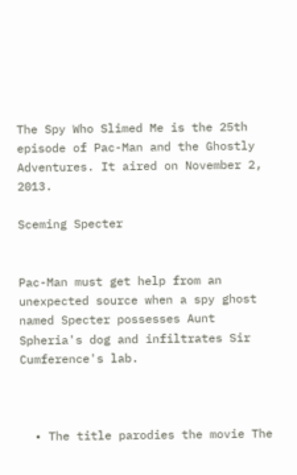The Spy Who Slimed Me is the 25th episode of Pac-Man and the Ghostly Adventures. It aired on November 2, 2013.

Sceming Specter


Pac-Man must get help from an unexpected source when a spy ghost named Specter possesses Aunt Spheria's dog and infiltrates Sir Cumference's lab.



  • The title parodies the movie The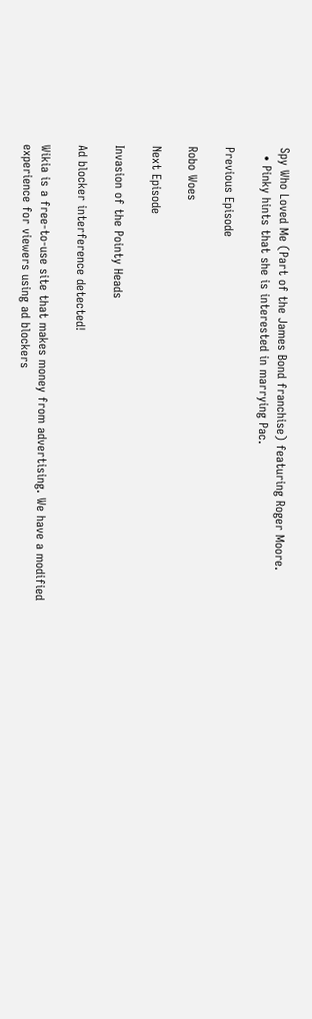Spy Who Loved Me (Part of the James Bond franchise) featuring Roger Moore.
  • Pinky hints that she is interested in marrying Pac.

Previous Episode

Robo Woes

Next Episode

Invasion of the Pointy Heads

Ad blocker interference detected!

Wikia is a free-to-use site that makes money from advertising. We have a modified experience for viewers using ad blockers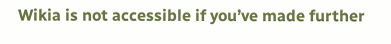Wikia is not accessible if you’ve made further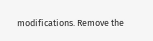modifications. Remove the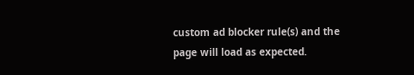custom ad blocker rule(s) and the page will load as expected.